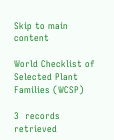Skip to main content

World Checklist of Selected Plant Families (WCSP)

3  records retrieved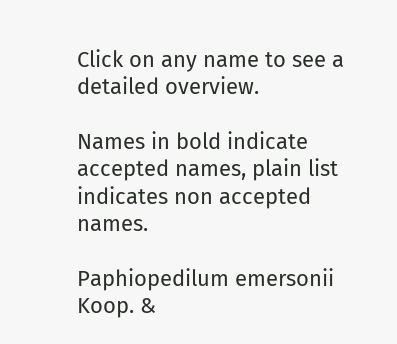Click on any name to see a detailed overview.

Names in bold indicate accepted names, plain list indicates non accepted names.

Paphiopedilum emersonii Koop. &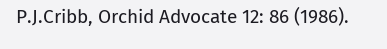P.J.Cribb, Orchid Advocate 12: 86 (1986).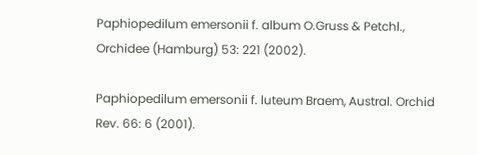Paphiopedilum emersonii f. album O.Gruss & Petchl., Orchidee (Hamburg) 53: 221 (2002).

Paphiopedilum emersonii f. luteum Braem, Austral. Orchid Rev. 66: 6 (2001).